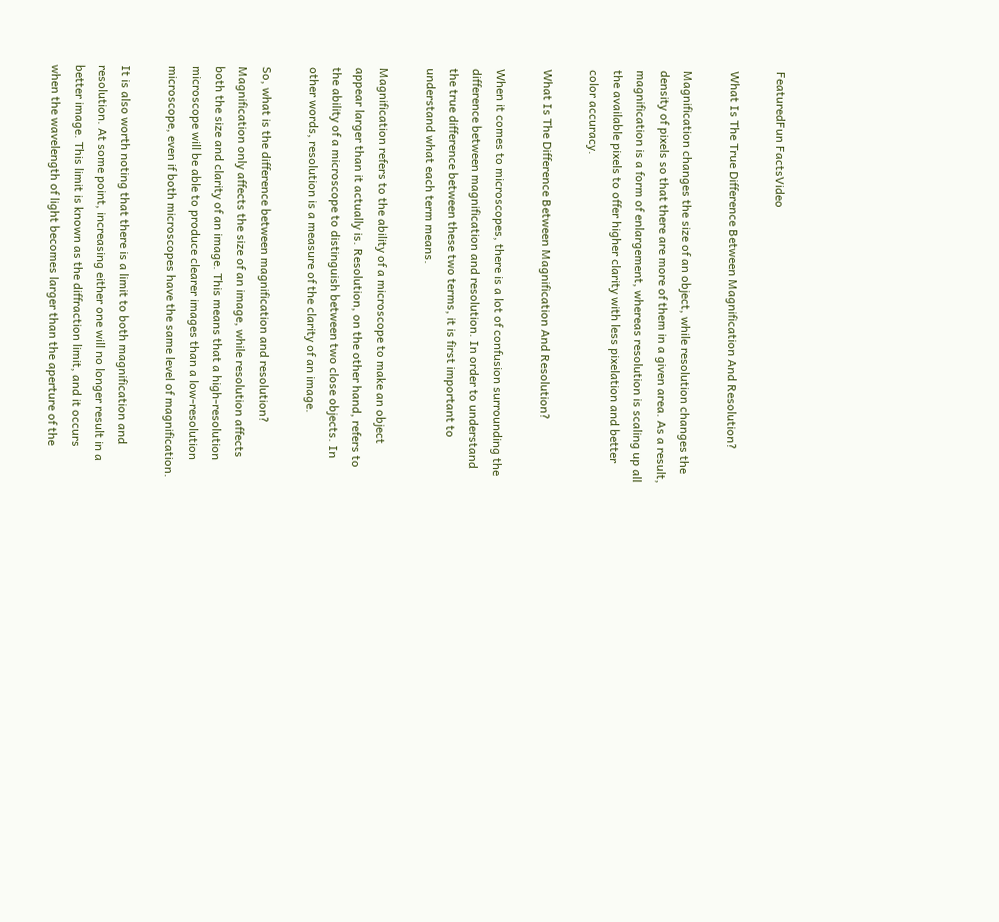FeaturedFun FactsVideo

What Is The True Difference Between Magnification And Resolution?

Magnification changes the size of an object, while resolution changes the density of pixels so that there are more of them in a given area. As a result, magnification is a form of enlargement, whereas resolution is scaling up all the available pixels to offer higher clarity with less pixelation and better color accuracy.

What Is The Difference Between Magnification And Resolution?

When it comes to microscopes, there is a lot of confusion surrounding the difference between magnification and resolution. In order to understand the true difference between these two terms, it is first important to understand what each term means.

Magnification refers to the ability of a microscope to make an object appear larger than it actually is. Resolution, on the other hand, refers to the ability of a microscope to distinguish between two close objects. In other words, resolution is a measure of the clarity of an image.

So, what is the difference between magnification and resolution? Magnification only affects the size of an image, while resolution affects both the size and clarity of an image. This means that a high-resolution microscope will be able to produce clearer images than a low-resolution microscope, even if both microscopes have the same level of magnification.

It is also worth noting that there is a limit to both magnification and resolution. At some point, increasing either one will no longer result in a better image. This limit is known as the diffraction limit, and it occurs when the wavelength of light becomes larger than the aperture of the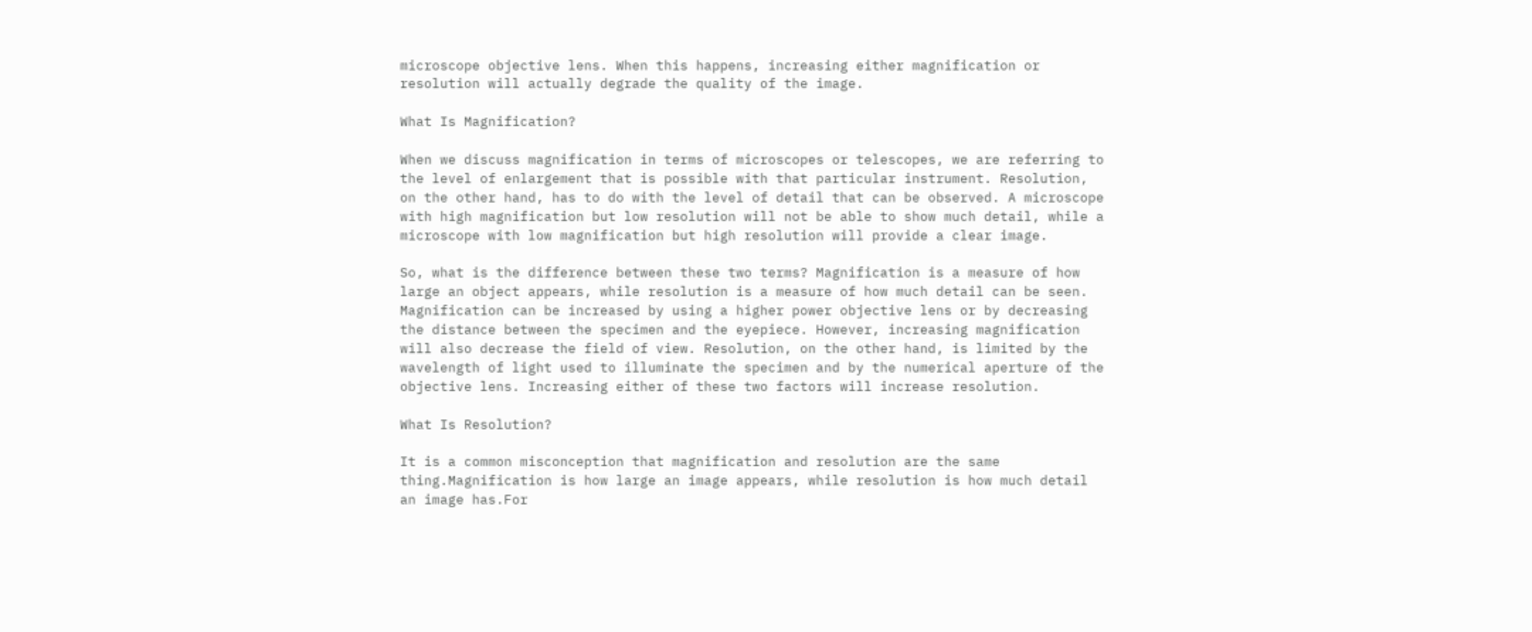microscope objective lens. When this happens, increasing either magnification or resolution will actually degrade the quality of the image.

What Is Magnification?

When we discuss magnification in terms of microscopes or telescopes, we are referring to the level of enlargement that is possible with that particular instrument. Resolution, on the other hand, has to do with the level of detail that can be observed. A microscope with high magnification but low resolution will not be able to show much detail, while a microscope with low magnification but high resolution will provide a clear image.

So, what is the difference between these two terms? Magnification is a measure of how large an object appears, while resolution is a measure of how much detail can be seen. Magnification can be increased by using a higher power objective lens or by decreasing the distance between the specimen and the eyepiece. However, increasing magnification will also decrease the field of view. Resolution, on the other hand, is limited by the wavelength of light used to illuminate the specimen and by the numerical aperture of the objective lens. Increasing either of these two factors will increase resolution.

What Is Resolution?

It is a common misconception that magnification and resolution are the same thing.Magnification is how large an image appears, while resolution is how much detail an image has.For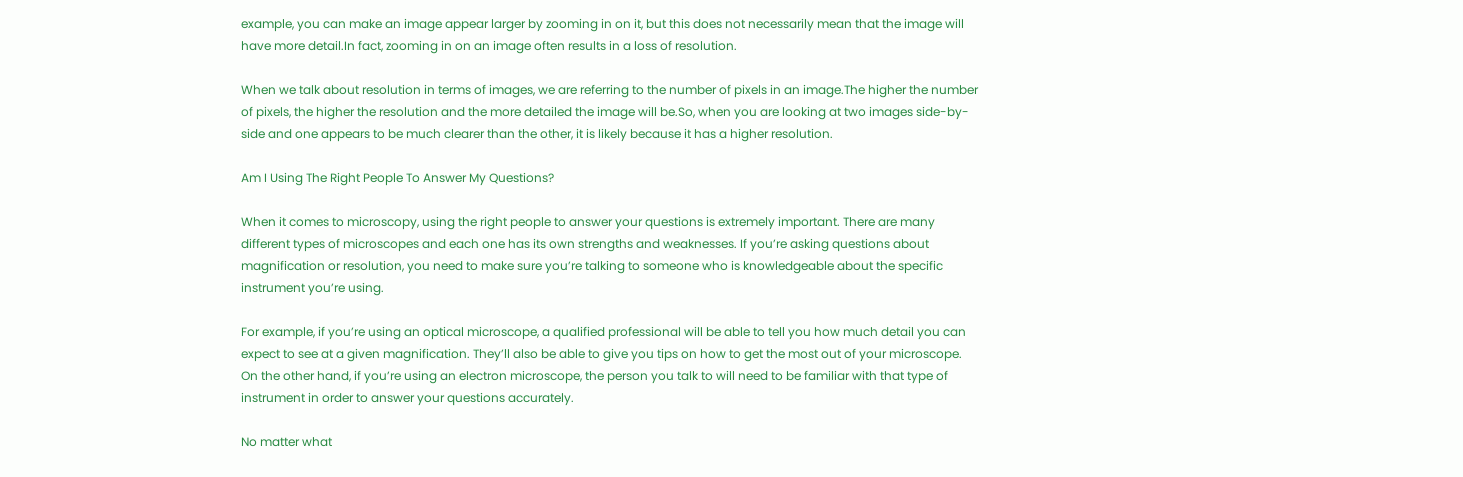example, you can make an image appear larger by zooming in on it, but this does not necessarily mean that the image will have more detail.In fact, zooming in on an image often results in a loss of resolution.

When we talk about resolution in terms of images, we are referring to the number of pixels in an image.The higher the number of pixels, the higher the resolution and the more detailed the image will be.So, when you are looking at two images side-by-side and one appears to be much clearer than the other, it is likely because it has a higher resolution.

Am I Using The Right People To Answer My Questions?

When it comes to microscopy, using the right people to answer your questions is extremely important. There are many different types of microscopes and each one has its own strengths and weaknesses. If you’re asking questions about magnification or resolution, you need to make sure you’re talking to someone who is knowledgeable about the specific instrument you’re using.

For example, if you’re using an optical microscope, a qualified professional will be able to tell you how much detail you can expect to see at a given magnification. They’ll also be able to give you tips on how to get the most out of your microscope. On the other hand, if you’re using an electron microscope, the person you talk to will need to be familiar with that type of instrument in order to answer your questions accurately.

No matter what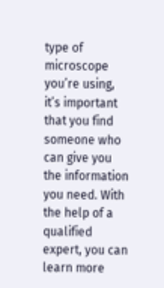type of microscope you’re using, it’s important that you find someone who can give you the information you need. With the help of a qualified expert, you can learn more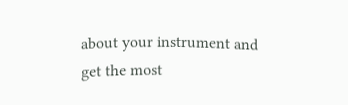about your instrument and get the most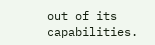out of its capabilities.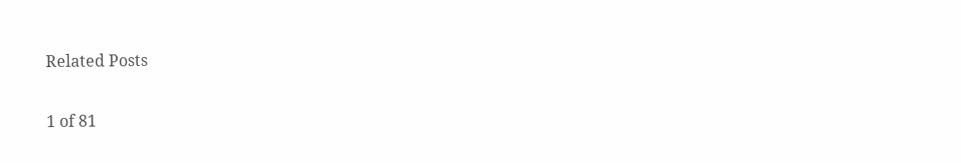Related Posts

1 of 81